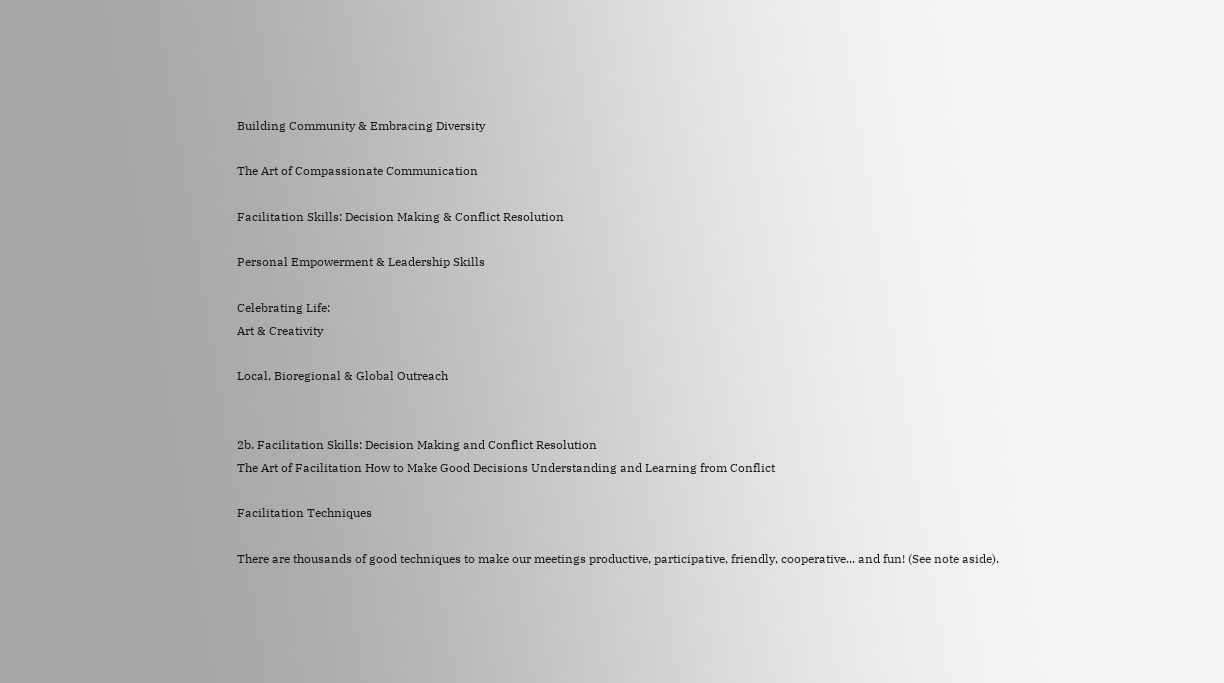Building Community & Embracing Diversity

The Art of Compassionate Communication

Facilitation Skills: Decision Making & Conflict Resolution

Personal Empowerment & Leadership Skills

Celebrating Life:
Art & Creativity

Local, Bioregional & Global Outreach


2b. Facilitation Skills: Decision Making and Conflict Resolution
The Art of Facilitation How to Make Good Decisions Understanding and Learning from Conflict

Facilitation Techniques

There are thousands of good techniques to make our meetings productive, participative, friendly, cooperative... and fun! (See note aside).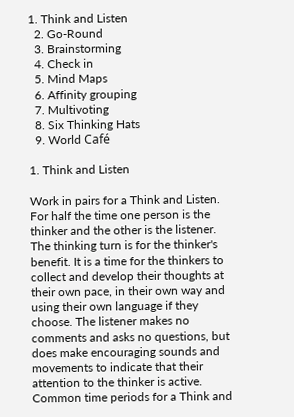1. Think and Listen
  2. Go-Round
  3. Brainstorming
  4. Check in
  5. Mind Maps
  6. Affinity grouping
  7. Multivoting
  8. Six Thinking Hats
  9. World Café

1. Think and Listen

Work in pairs for a Think and Listen. For half the time one person is the thinker and the other is the listener. The thinking turn is for the thinker's benefit. It is a time for the thinkers to collect and develop their thoughts at their own pace, in their own way and using their own language if they choose. The listener makes no comments and asks no questions, but does make encouraging sounds and movements to indicate that their attention to the thinker is active.
Common time periods for a Think and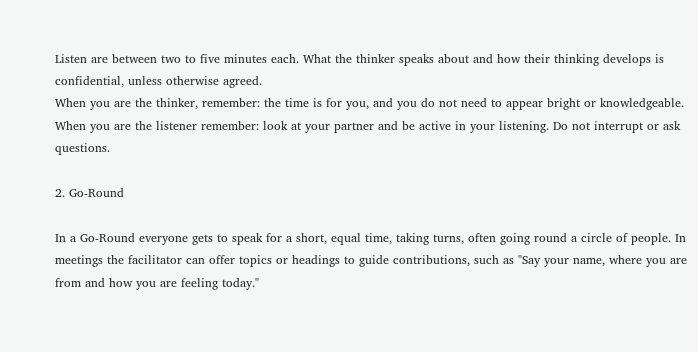Listen are between two to five minutes each. What the thinker speaks about and how their thinking develops is confidential, unless otherwise agreed.
When you are the thinker, remember: the time is for you, and you do not need to appear bright or knowledgeable. When you are the listener remember: look at your partner and be active in your listening. Do not interrupt or ask questions.

2. Go-Round

In a Go-Round everyone gets to speak for a short, equal time, taking turns, often going round a circle of people. In meetings the facilitator can offer topics or headings to guide contributions, such as "Say your name, where you are from and how you are feeling today."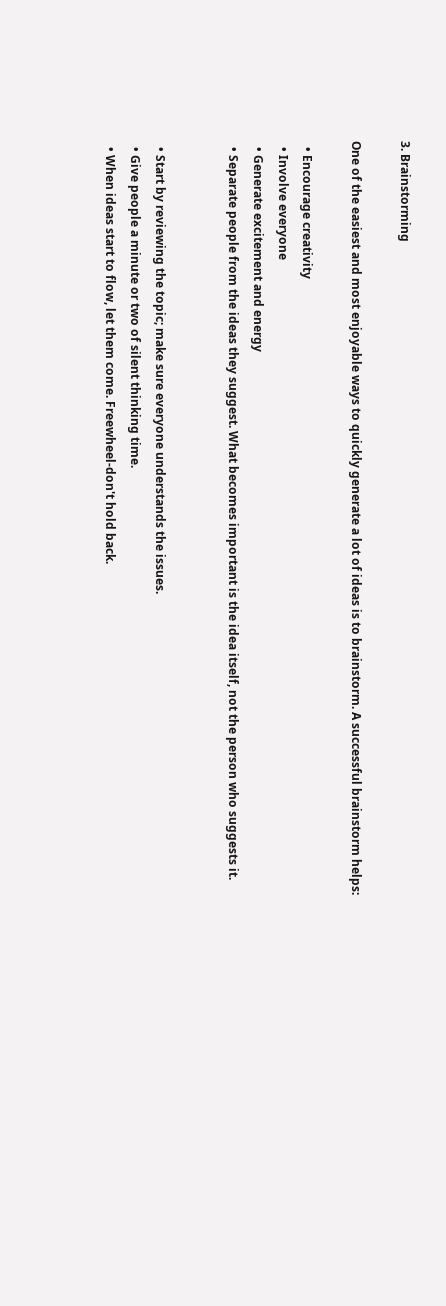3. Brainstorming

One of the easiest and most enjoyable ways to quickly generate a lot of ideas is to brainstorm. A successful brainstorm helps:

  • Encourage creativity
  • Involve everyone
  • Generate excitement and energy
  • Separate people from the ideas they suggest. What becomes important is the idea itself, not the person who suggests it.


  • Start by reviewing the topic; make sure everyone understands the issues.
  • Give people a minute or two of silent thinking time.
  • When ideas start to flow, let them come. Freewheel-don't hold back.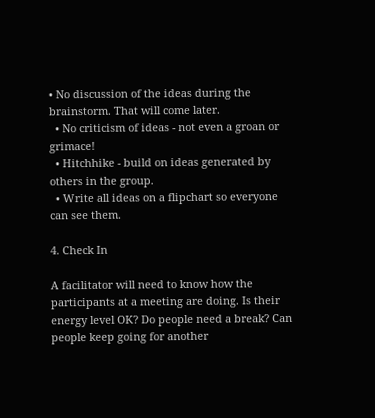• No discussion of the ideas during the brainstorm. That will come later.
  • No criticism of ideas - not even a groan or grimace!
  • Hitchhike - build on ideas generated by others in the group.
  • Write all ideas on a flipchart so everyone can see them.

4. Check In

A facilitator will need to know how the participants at a meeting are doing. Is their energy level OK? Do people need a break? Can people keep going for another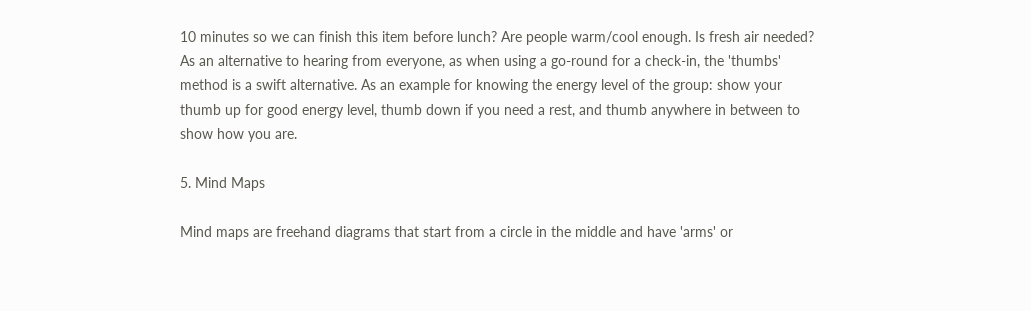10 minutes so we can finish this item before lunch? Are people warm/cool enough. Is fresh air needed?
As an alternative to hearing from everyone, as when using a go-round for a check-in, the 'thumbs' method is a swift alternative. As an example for knowing the energy level of the group: show your thumb up for good energy level, thumb down if you need a rest, and thumb anywhere in between to show how you are.

5. Mind Maps

Mind maps are freehand diagrams that start from a circle in the middle and have 'arms' or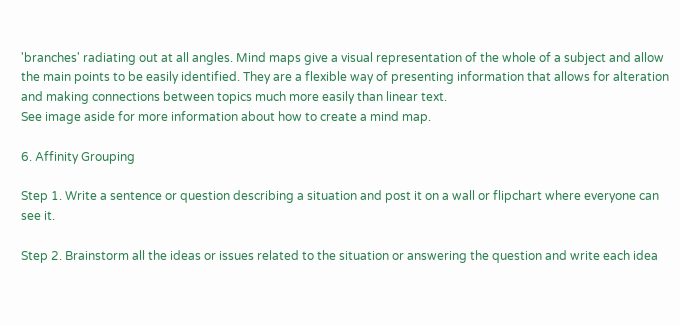'branches' radiating out at all angles. Mind maps give a visual representation of the whole of a subject and allow the main points to be easily identified. They are a flexible way of presenting information that allows for alteration and making connections between topics much more easily than linear text.
See image aside for more information about how to create a mind map.

6. Affinity Grouping

Step 1. Write a sentence or question describing a situation and post it on a wall or flipchart where everyone can see it.

Step 2. Brainstorm all the ideas or issues related to the situation or answering the question and write each idea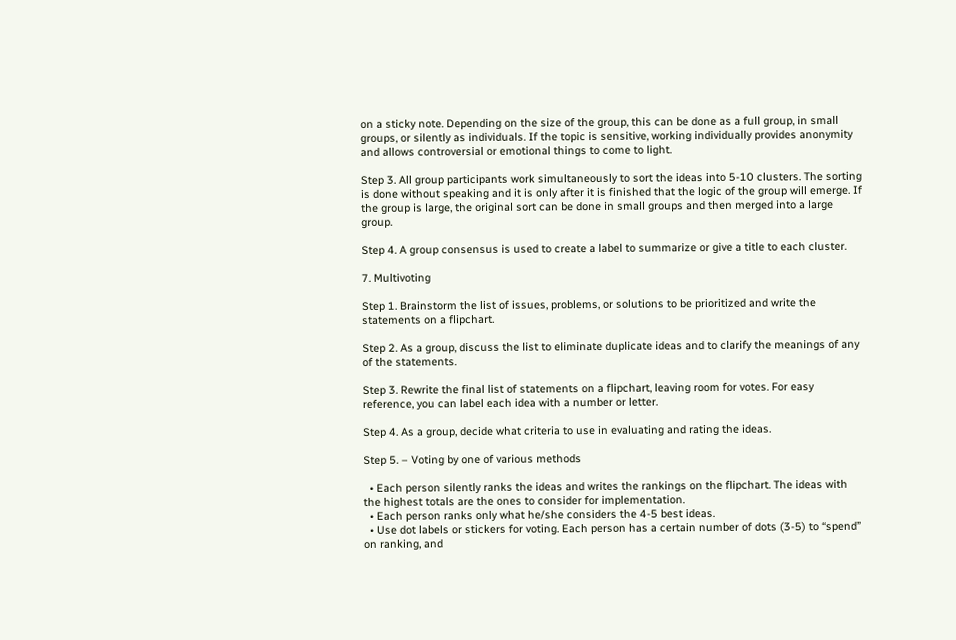on a sticky note. Depending on the size of the group, this can be done as a full group, in small groups, or silently as individuals. If the topic is sensitive, working individually provides anonymity and allows controversial or emotional things to come to light.

Step 3. All group participants work simultaneously to sort the ideas into 5-10 clusters. The sorting is done without speaking and it is only after it is finished that the logic of the group will emerge. If the group is large, the original sort can be done in small groups and then merged into a large group.

Step 4. A group consensus is used to create a label to summarize or give a title to each cluster.

7. Multivoting

Step 1. Brainstorm the list of issues, problems, or solutions to be prioritized and write the statements on a flipchart.

Step 2. As a group, discuss the list to eliminate duplicate ideas and to clarify the meanings of any of the statements.

Step 3. Rewrite the final list of statements on a flipchart, leaving room for votes. For easy reference, you can label each idea with a number or letter.

Step 4. As a group, decide what criteria to use in evaluating and rating the ideas.

Step 5. – Voting by one of various methods

  • Each person silently ranks the ideas and writes the rankings on the flipchart. The ideas with the highest totals are the ones to consider for implementation.
  • Each person ranks only what he/she considers the 4-5 best ideas.
  • Use dot labels or stickers for voting. Each person has a certain number of dots (3-5) to “spend” on ranking, and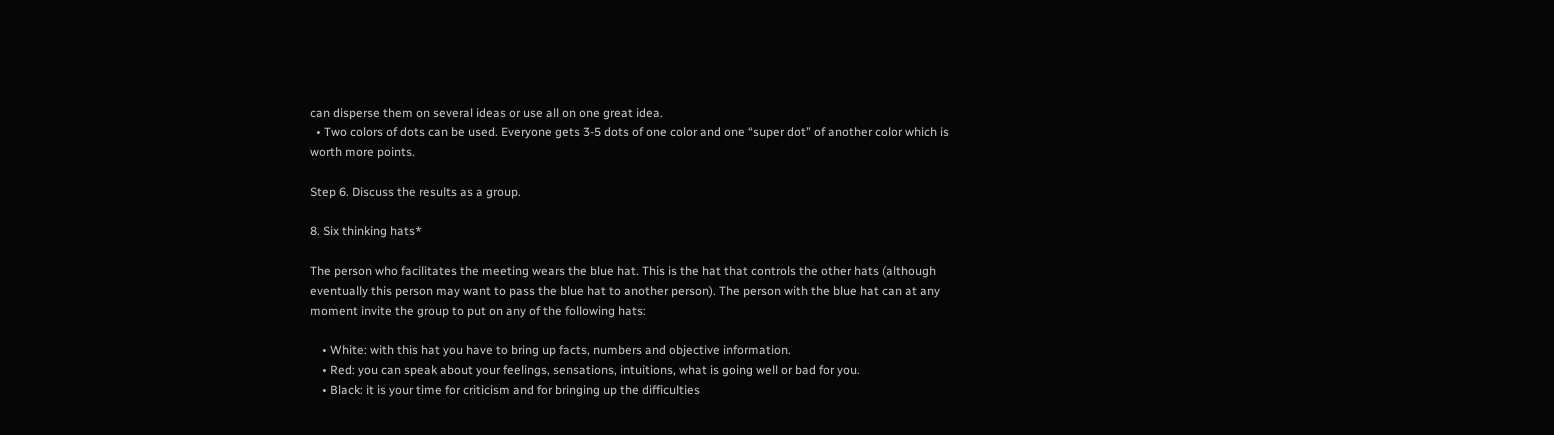can disperse them on several ideas or use all on one great idea.
  • Two colors of dots can be used. Everyone gets 3-5 dots of one color and one “super dot” of another color which is worth more points.

Step 6. Discuss the results as a group.

8. Six thinking hats*

The person who facilitates the meeting wears the blue hat. This is the hat that controls the other hats (although eventually this person may want to pass the blue hat to another person). The person with the blue hat can at any moment invite the group to put on any of the following hats:

    • White: with this hat you have to bring up facts, numbers and objective information.
    • Red: you can speak about your feelings, sensations, intuitions, what is going well or bad for you.
    • Black: it is your time for criticism and for bringing up the difficulties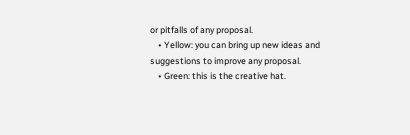or pitfalls of any proposal.
    • Yellow: you can bring up new ideas and suggestions to improve any proposal.
    • Green: this is the creative hat.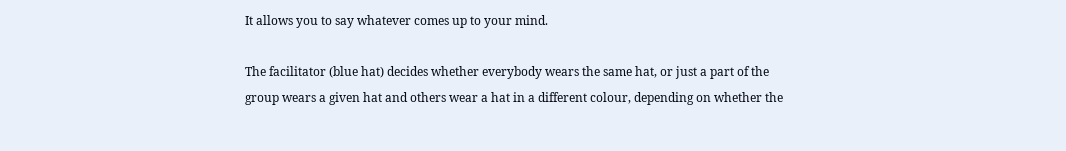It allows you to say whatever comes up to your mind.

The facilitator (blue hat) decides whether everybody wears the same hat, or just a part of the group wears a given hat and others wear a hat in a different colour, depending on whether the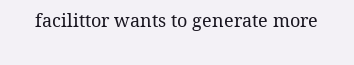facilittor wants to generate more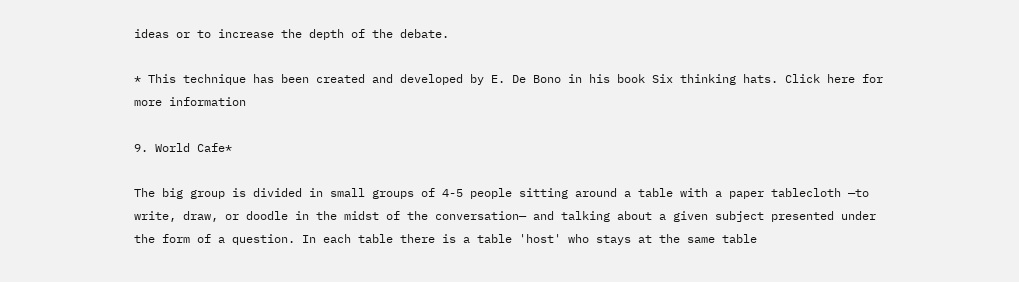ideas or to increase the depth of the debate.

* This technique has been created and developed by E. De Bono in his book Six thinking hats. Click here for more information

9. World Cafe*

The big group is divided in small groups of 4-5 people sitting around a table with a paper tablecloth —to write, draw, or doodle in the midst of the conversation— and talking about a given subject presented under the form of a question. In each table there is a table 'host' who stays at the same table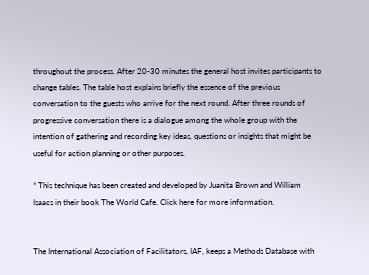throughout the process. After 20-30 minutes the general host invites participants to change tables. The table host explains briefly the essence of the previous conversation to the guests who arrive for the next round. After three rounds of progressive conversation there is a dialogue among the whole group with the intention of gathering and recording key ideas, questions or insights that might be useful for action planning or other purposes.

* This technique has been created and developed by Juanita Brown and William Isaacs in their book The World Cafe. Click here for more information.


The International Association of Facilitators, IAF, keeps a Methods Database with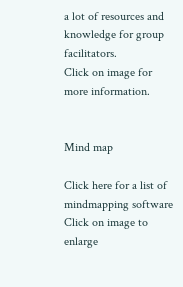a lot of resources and knowledge for group facilitators.
Click on image for more information.


Mind map

Click here for a list of mindmapping software
Click on image to enlarge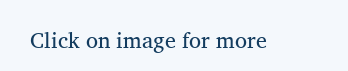Click on image for more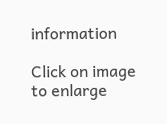information

Click on image to enlarge